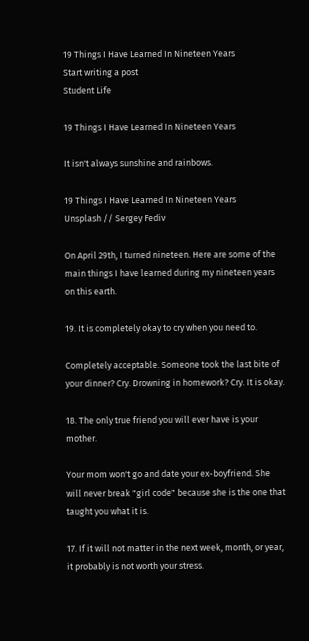19 Things I Have Learned In Nineteen Years
Start writing a post
Student Life

19 Things I Have Learned In Nineteen Years

It isn't always sunshine and rainbows.

19 Things I Have Learned In Nineteen Years
Unsplash // Sergey Fediv

On April 29th, I turned nineteen. Here are some of the main things I have learned during my nineteen years on this earth.

19. It is completely okay to cry when you need to.

Completely acceptable. Someone took the last bite of your dinner? Cry. Drowning in homework? Cry. It is okay.

18. The only true friend you will ever have is your mother.

Your mom won't go and date your ex-boyfriend. She will never break "girl code" because she is the one that taught you what it is.

17. If it will not matter in the next week, month, or year, it probably is not worth your stress.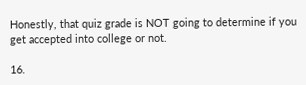Honestly, that quiz grade is NOT going to determine if you get accepted into college or not.

16.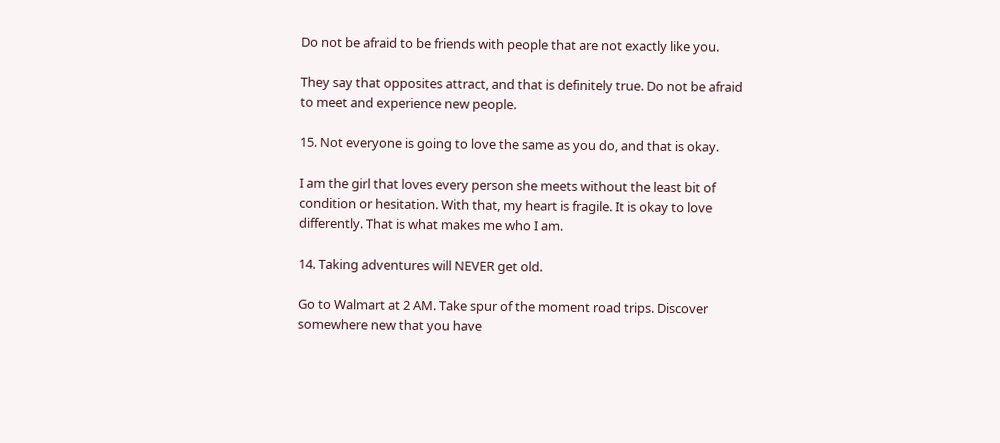Do not be afraid to be friends with people that are not exactly like you.

They say that opposites attract, and that is definitely true. Do not be afraid to meet and experience new people.

15. Not everyone is going to love the same as you do, and that is okay.

I am the girl that loves every person she meets without the least bit of condition or hesitation. With that, my heart is fragile. It is okay to love differently. That is what makes me who I am.

14. Taking adventures will NEVER get old.

Go to Walmart at 2 AM. Take spur of the moment road trips. Discover somewhere new that you have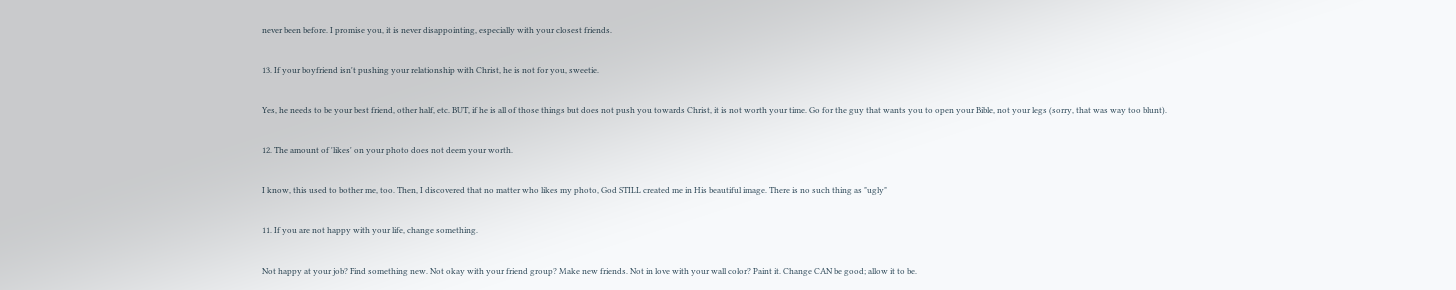never been before. I promise you, it is never disappointing, especially with your closest friends.

13. If your boyfriend isn't pushing your relationship with Christ, he is not for you, sweetie.

Yes, he needs to be your best friend, other half, etc. BUT, if he is all of those things but does not push you towards Christ, it is not worth your time. Go for the guy that wants you to open your Bible, not your legs (sorry, that was way too blunt).

12. The amount of 'likes' on your photo does not deem your worth.

I know, this used to bother me, too. Then, I discovered that no matter who likes my photo, God STILL created me in His beautiful image. There is no such thing as "ugly"

11. If you are not happy with your life, change something.

Not happy at your job? Find something new. Not okay with your friend group? Make new friends. Not in love with your wall color? Paint it. Change CAN be good; allow it to be.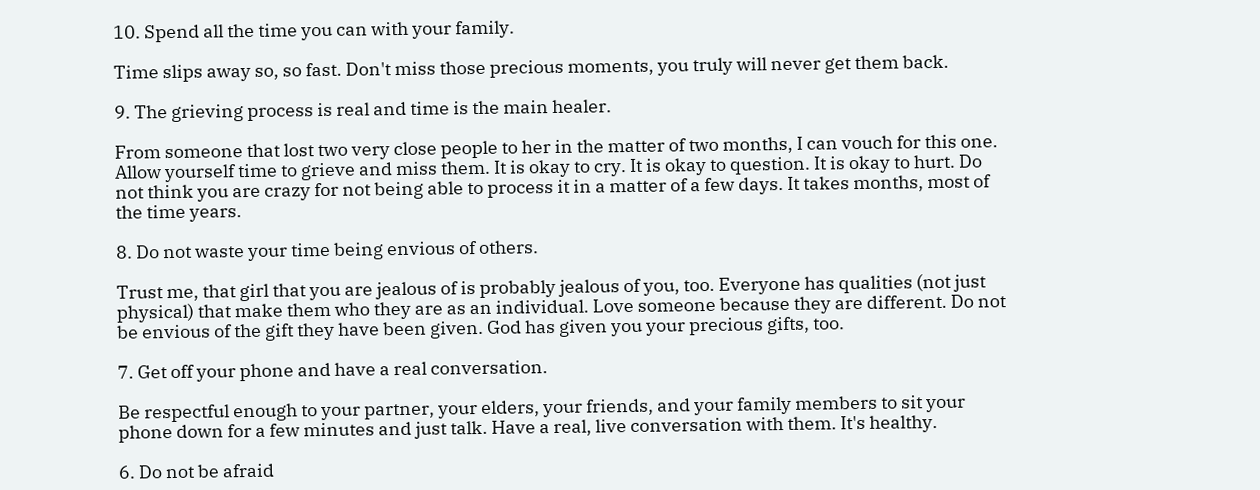10. Spend all the time you can with your family.

Time slips away so, so fast. Don't miss those precious moments, you truly will never get them back.

9. The grieving process is real and time is the main healer.

From someone that lost two very close people to her in the matter of two months, I can vouch for this one. Allow yourself time to grieve and miss them. It is okay to cry. It is okay to question. It is okay to hurt. Do not think you are crazy for not being able to process it in a matter of a few days. It takes months, most of the time years.

8. Do not waste your time being envious of others.

Trust me, that girl that you are jealous of is probably jealous of you, too. Everyone has qualities (not just physical) that make them who they are as an individual. Love someone because they are different. Do not be envious of the gift they have been given. God has given you your precious gifts, too.

7. Get off your phone and have a real conversation.

Be respectful enough to your partner, your elders, your friends, and your family members to sit your phone down for a few minutes and just talk. Have a real, live conversation with them. It's healthy.

6. Do not be afraid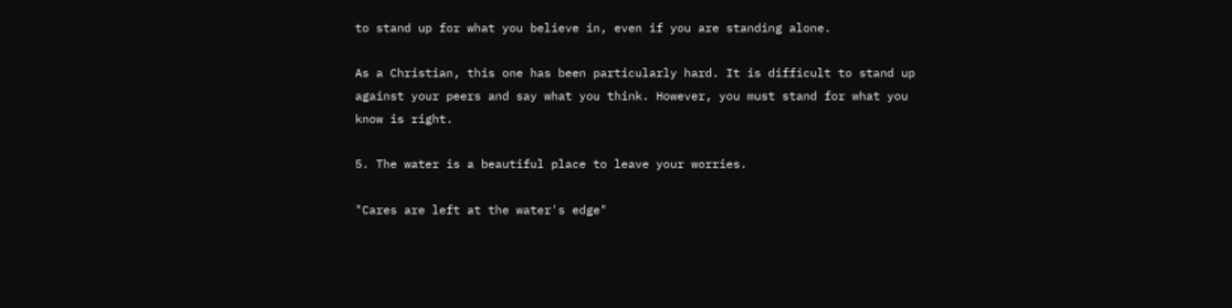to stand up for what you believe in, even if you are standing alone.

As a Christian, this one has been particularly hard. It is difficult to stand up against your peers and say what you think. However, you must stand for what you know is right.

5. The water is a beautiful place to leave your worries.

"Cares are left at the water's edge"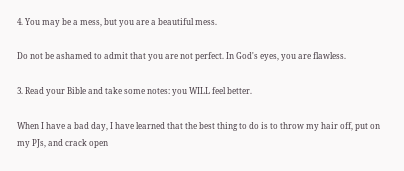4. You may be a mess, but you are a beautiful mess.

Do not be ashamed to admit that you are not perfect. In God's eyes, you are flawless.

3. Read your Bible and take some notes: you WILL feel better.

When I have a bad day, I have learned that the best thing to do is to throw my hair off, put on my PJs, and crack open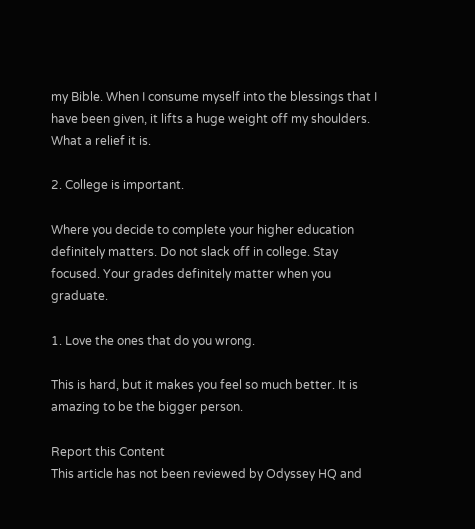my Bible. When I consume myself into the blessings that I have been given, it lifts a huge weight off my shoulders. What a relief it is.

2. College is important.

Where you decide to complete your higher education definitely matters. Do not slack off in college. Stay focused. Your grades definitely matter when you graduate.

1. Love the ones that do you wrong.

This is hard, but it makes you feel so much better. It is amazing to be the bigger person.

Report this Content
This article has not been reviewed by Odyssey HQ and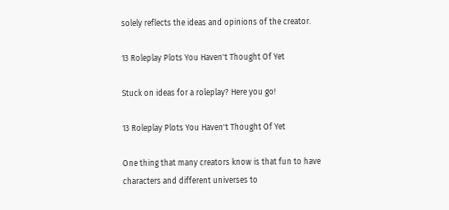solely reflects the ideas and opinions of the creator.

13 Roleplay Plots You Haven't Thought Of Yet

Stuck on ideas for a roleplay? Here you go!

13 Roleplay Plots You Haven't Thought Of Yet

One thing that many creators know is that fun to have characters and different universes to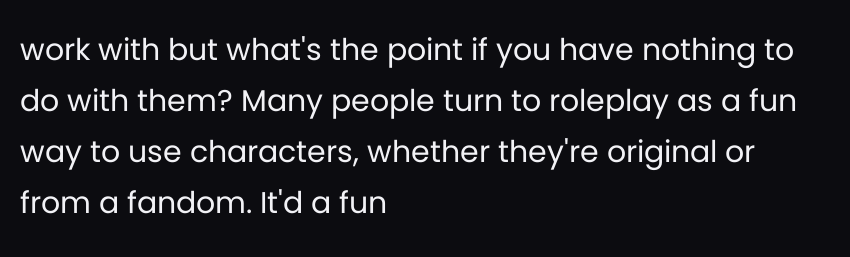work with but what's the point if you have nothing to do with them? Many people turn to roleplay as a fun way to use characters, whether they're original or from a fandom. It'd a fun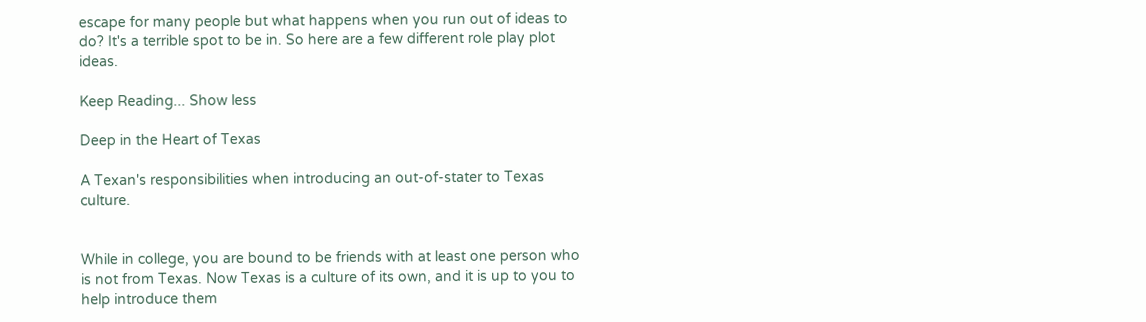escape for many people but what happens when you run out of ideas to do? It's a terrible spot to be in. So here are a few different role play plot ideas.

Keep Reading... Show less

Deep in the Heart of Texas

A Texan's responsibilities when introducing an out-of-stater to Texas culture.


While in college, you are bound to be friends with at least one person who is not from Texas. Now Texas is a culture of its own, and it is up to you to help introduce them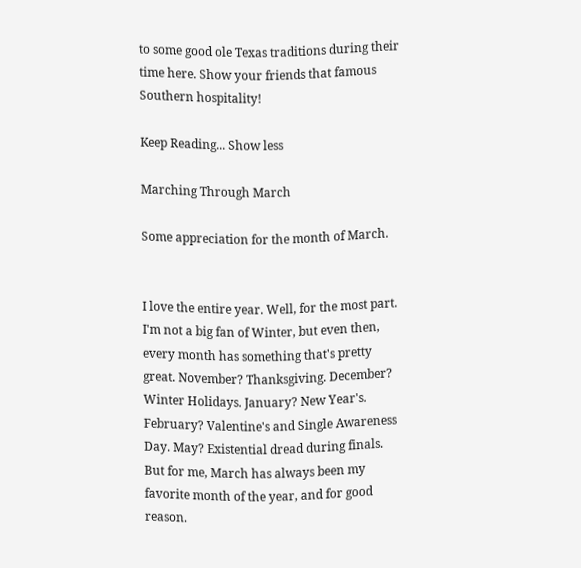to some good ole Texas traditions during their time here. Show your friends that famous Southern hospitality!

Keep Reading... Show less

Marching Through March

Some appreciation for the month of March.


I love the entire year. Well, for the most part. I'm not a big fan of Winter, but even then, every month has something that's pretty great. November? Thanksgiving. December? Winter Holidays. January? New Year's. February? Valentine's and Single Awareness Day. May? Existential dread during finals. But for me, March has always been my favorite month of the year, and for good reason.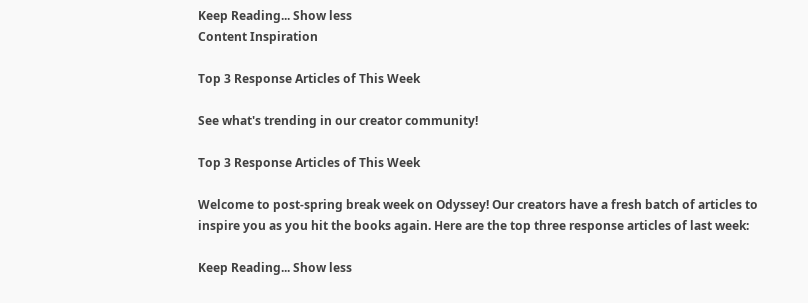Keep Reading... Show less
Content Inspiration

Top 3 Response Articles of This Week

See what's trending in our creator community!

Top 3 Response Articles of This Week

Welcome to post-spring break week on Odyssey! Our creators have a fresh batch of articles to inspire you as you hit the books again. Here are the top three response articles of last week:

Keep Reading... Show less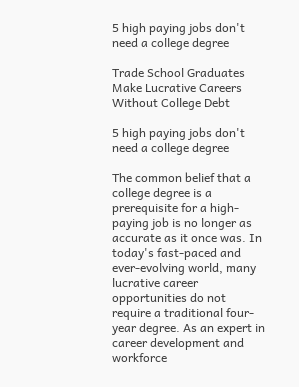5 high paying jobs don't need a college degree

Trade School Graduates Make Lucrative Careers Without College Debt

5 high paying jobs don't need a college degree

The common belief that a college degree is a prerequisite for a high-paying job is no longer as accurate as it once was. In today's fast-paced and ever-evolving world, many lucrative career opportunities do not require a traditional four-year degree. As an expert in career development and workforce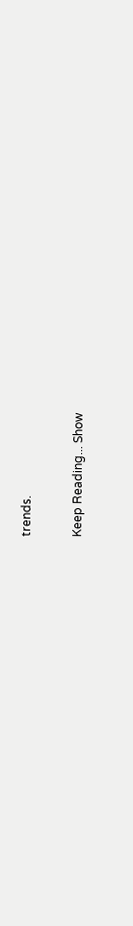trends.

Keep Reading... Show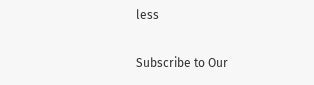less

Subscribe to Our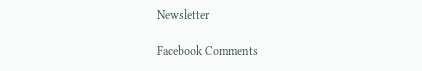Newsletter

Facebook Comments